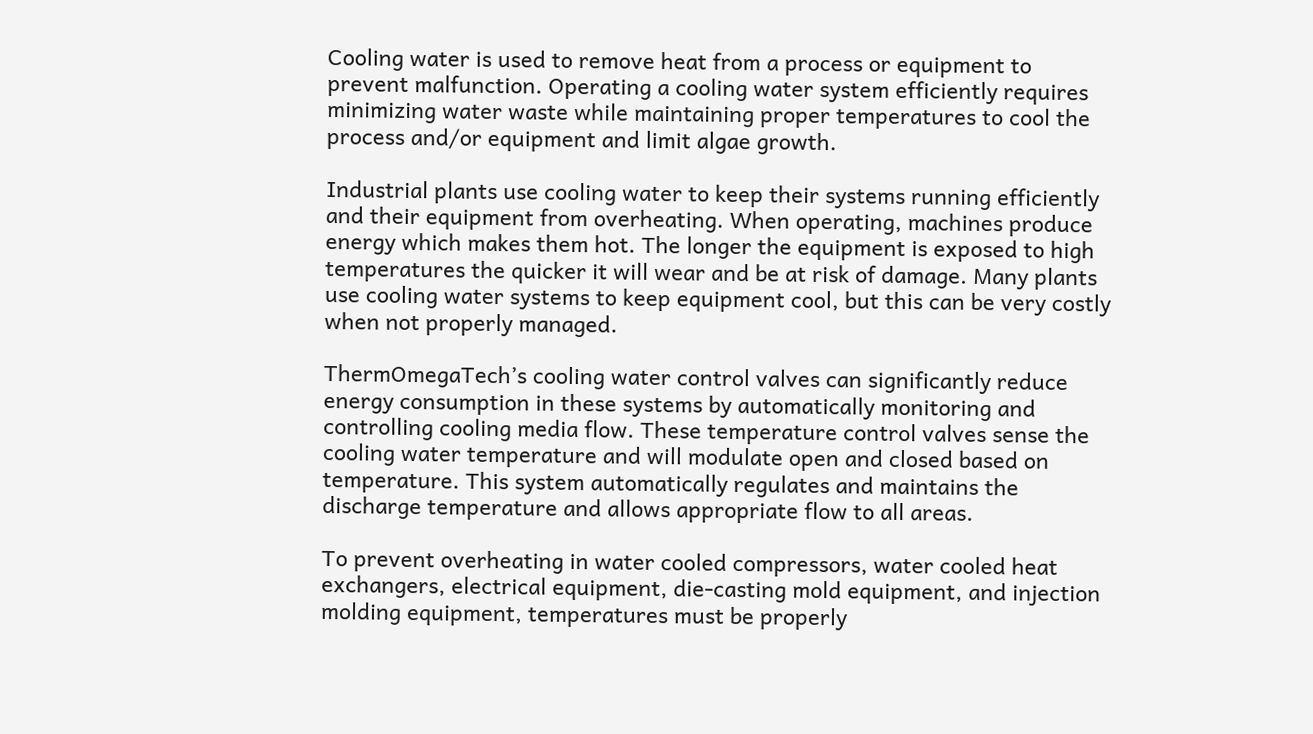Cooling water is used to remove heat from a process or equipment to prevent malfunction. Operating a cooling water system efficiently requires minimizing water waste while maintaining proper temperatures to cool the process and/or equipment and limit algae growth.

Industrial plants use cooling water to keep their systems running efficiently and their equipment from overheating. When operating, machines produce energy which makes them hot. The longer the equipment is exposed to high temperatures the quicker it will wear and be at risk of damage. Many plants use cooling water systems to keep equipment cool, but this can be very costly when not properly managed.

ThermOmegaTech’s cooling water control valves can significantly reduce energy consumption in these systems by automatically monitoring and controlling cooling media flow. These temperature control valves sense the cooling water temperature and will modulate open and closed based on temperature. This system automatically regulates and maintains the discharge temperature and allows appropriate flow to all areas.

To prevent overheating in water cooled compressors, water cooled heat exchangers, electrical equipment, die-casting mold equipment, and injection molding equipment, temperatures must be properly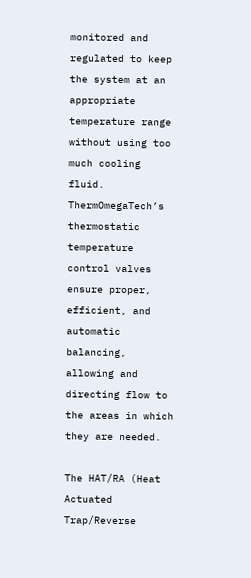monitored and regulated to keep the system at an appropriate temperature range without using too much cooling fluid. ThermOmegaTech’s thermostatic temperature control valves ensure proper, efficient, and automatic balancing, allowing and directing flow to the areas in which they are needed.

The HAT/RA (Heat Actuated Trap/Reverse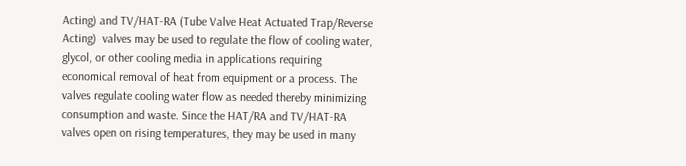Acting) and TV/HAT-RA (Tube Valve Heat Actuated Trap/Reverse Acting)  valves may be used to regulate the flow of cooling water, glycol, or other cooling media in applications requiring economical removal of heat from equipment or a process. The valves regulate cooling water flow as needed thereby minimizing consumption and waste. Since the HAT/RA and TV/HAT-RA valves open on rising temperatures, they may be used in many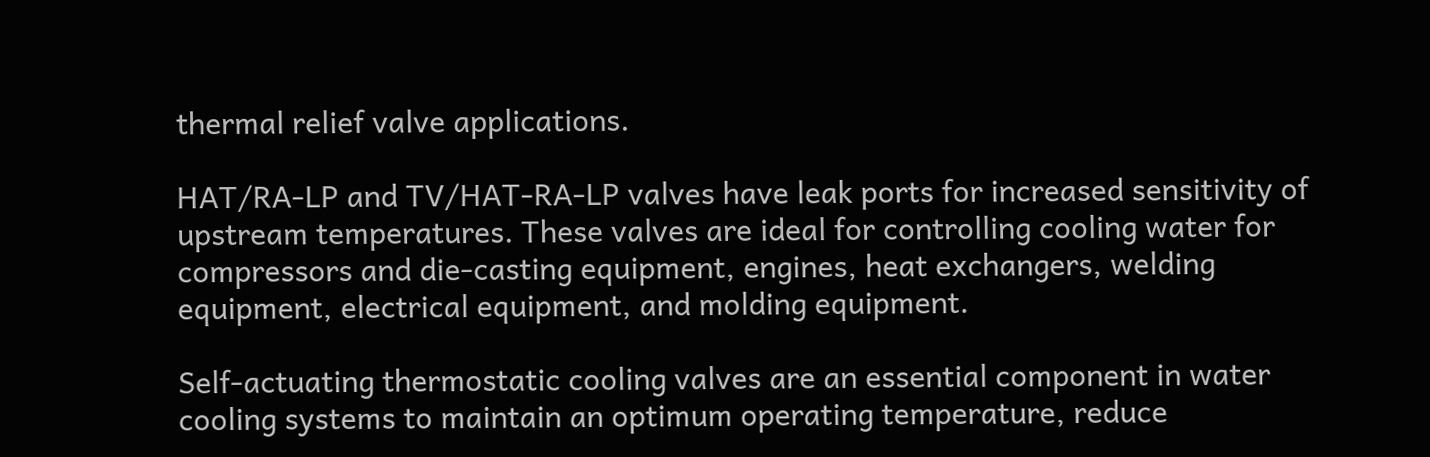thermal relief valve applications.

HAT/RA-LP and TV/HAT-RA-LP valves have leak ports for increased sensitivity of upstream temperatures. These valves are ideal for controlling cooling water for compressors and die-casting equipment, engines, heat exchangers, welding equipment, electrical equipment, and molding equipment.

Self-actuating thermostatic cooling valves are an essential component in water cooling systems to maintain an optimum operating temperature, reduce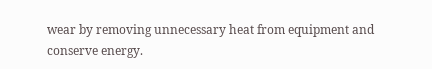wear by removing unnecessary heat from equipment and conserve energy.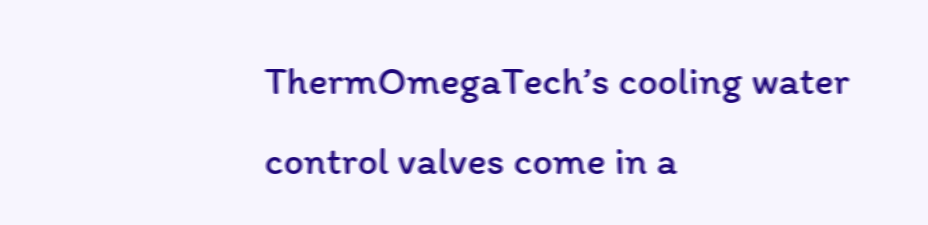ThermOmegaTech’s cooling water control valves come in a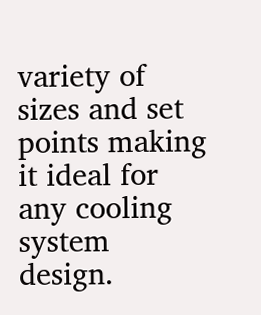variety of sizes and set points making it ideal for any cooling system design.